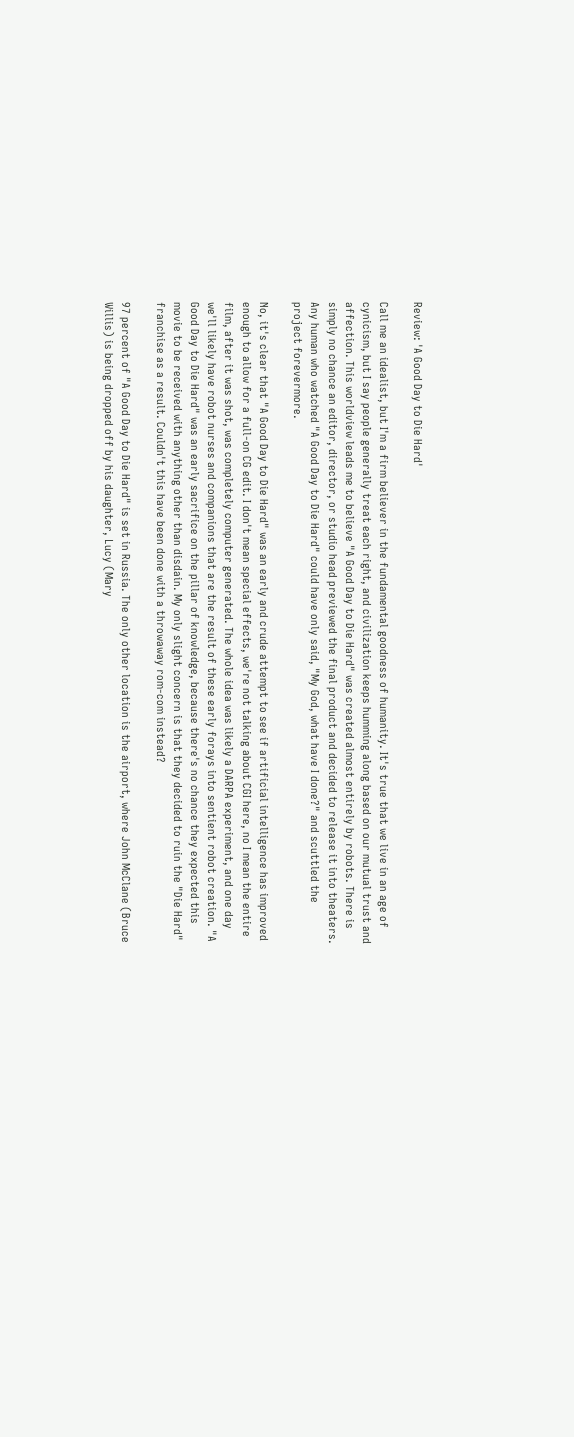Review: 'A Good Day to Die Hard'

Call me an idealist, but I'm a firm believer in the fundamental goodness of humanity. It's true that we live in an age of cynicism, but I say people generally treat each right, and civilization keeps humming along based on our mutual trust and affection. This worldview leads me to believe "A Good Day to Die Hard" was created almost entirely by robots. There is simply no chance an editor, director, or studio head previewed the final product and decided to release it into theaters. Any human who watched "A Good Day to Die Hard" could have only said, "My God, what have I done?" and scuttled the project forevermore.

No, it's clear that "A Good Day to Die Hard" was an early and crude attempt to see if artificial intelligence has improved enough to allow for a full-on CG edit. I don't mean special effects, we're not talking about CGI here, no I mean the entire film, after it was shot, was completely computer generated. The whole idea was likely a DARPA experiment, and one day we'll likely have robot nurses and companions that are the result of these early forays into sentient robot creation. "A Good Day to Die Hard" was an early sacrifice on the pillar of knowledge, because there's no chance they expected this movie to be received with anything other than disdain. My only slight concern is that they decided to ruin the "Die Hard" franchise as a result. Couldn't this have been done with a throwaway rom-com instead?

97 percent of "A Good Day to Die Hard" is set in Russia. The only other location is the airport, where John McClane (Bruce Willis) is being dropped off by his daughter, Lucy (Mary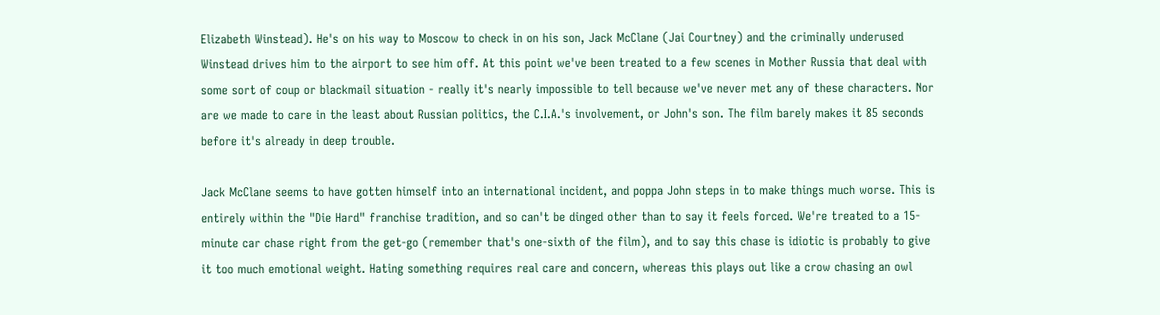Elizabeth Winstead). He's on his way to Moscow to check in on his son, Jack McClane (Jai Courtney) and the criminally underused Winstead drives him to the airport to see him off. At this point we've been treated to a few scenes in Mother Russia that deal with some sort of coup or blackmail situation - really it's nearly impossible to tell because we've never met any of these characters. Nor are we made to care in the least about Russian politics, the C.I.A.'s involvement, or John's son. The film barely makes it 85 seconds before it's already in deep trouble.

Jack McClane seems to have gotten himself into an international incident, and poppa John steps in to make things much worse. This is entirely within the "Die Hard" franchise tradition, and so can't be dinged other than to say it feels forced. We're treated to a 15-minute car chase right from the get-go (remember that's one-sixth of the film), and to say this chase is idiotic is probably to give it too much emotional weight. Hating something requires real care and concern, whereas this plays out like a crow chasing an owl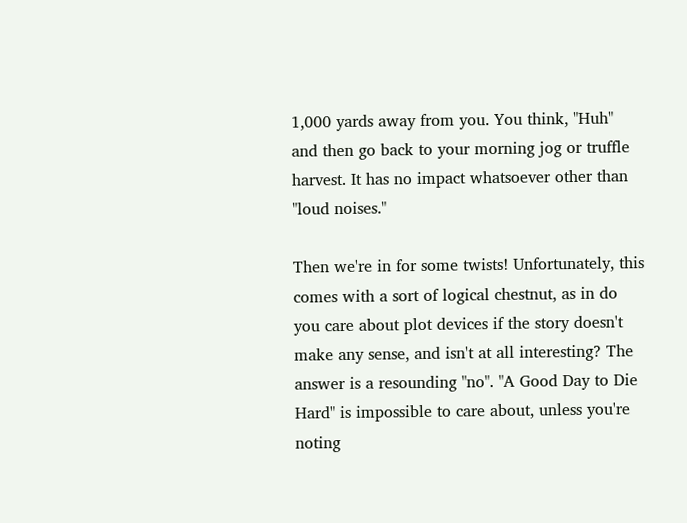1,000 yards away from you. You think, "Huh" and then go back to your morning jog or truffle harvest. It has no impact whatsoever other than "loud noises."

Then we're in for some twists! Unfortunately, this comes with a sort of logical chestnut, as in do you care about plot devices if the story doesn't make any sense, and isn't at all interesting? The answer is a resounding "no". "A Good Day to Die Hard" is impossible to care about, unless you're noting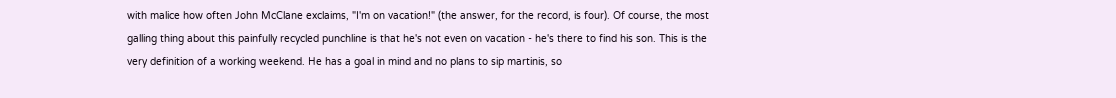with malice how often John McClane exclaims, "I'm on vacation!" (the answer, for the record, is four). Of course, the most galling thing about this painfully recycled punchline is that he's not even on vacation - he's there to find his son. This is the very definition of a working weekend. He has a goal in mind and no plans to sip martinis, so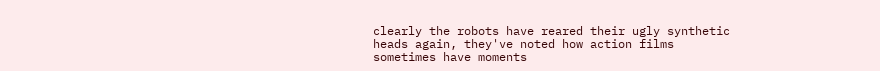clearly the robots have reared their ugly synthetic heads again, they've noted how action films sometimes have moments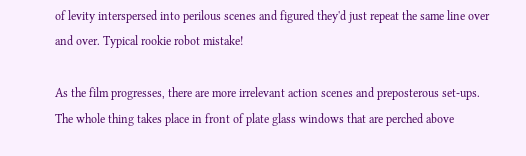of levity interspersed into perilous scenes and figured they'd just repeat the same line over and over. Typical rookie robot mistake!

As the film progresses, there are more irrelevant action scenes and preposterous set-ups. The whole thing takes place in front of plate glass windows that are perched above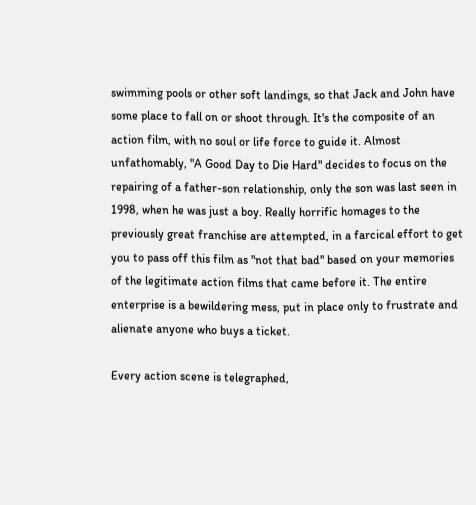swimming pools or other soft landings, so that Jack and John have some place to fall on or shoot through. It's the composite of an action film, with no soul or life force to guide it. Almost unfathomably, "A Good Day to Die Hard" decides to focus on the repairing of a father-son relationship, only the son was last seen in 1998, when he was just a boy. Really horrific homages to the previously great franchise are attempted, in a farcical effort to get you to pass off this film as "not that bad" based on your memories of the legitimate action films that came before it. The entire enterprise is a bewildering mess, put in place only to frustrate and alienate anyone who buys a ticket.

Every action scene is telegraphed,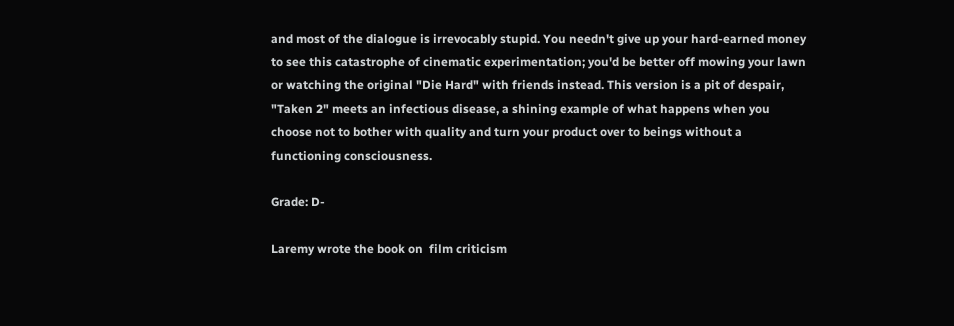and most of the dialogue is irrevocably stupid. You needn't give up your hard-earned money to see this catastrophe of cinematic experimentation; you'd be better off mowing your lawn or watching the original "Die Hard" with friends instead. This version is a pit of despair, "Taken 2" meets an infectious disease, a shining example of what happens when you choose not to bother with quality and turn your product over to beings without a functioning consciousness.

Grade: D-

Laremy wrote the book on  film criticism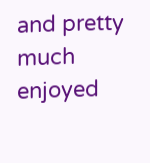and pretty much enjoyed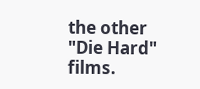the other "Die Hard" films.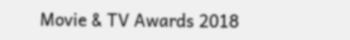Movie & TV Awards 2018